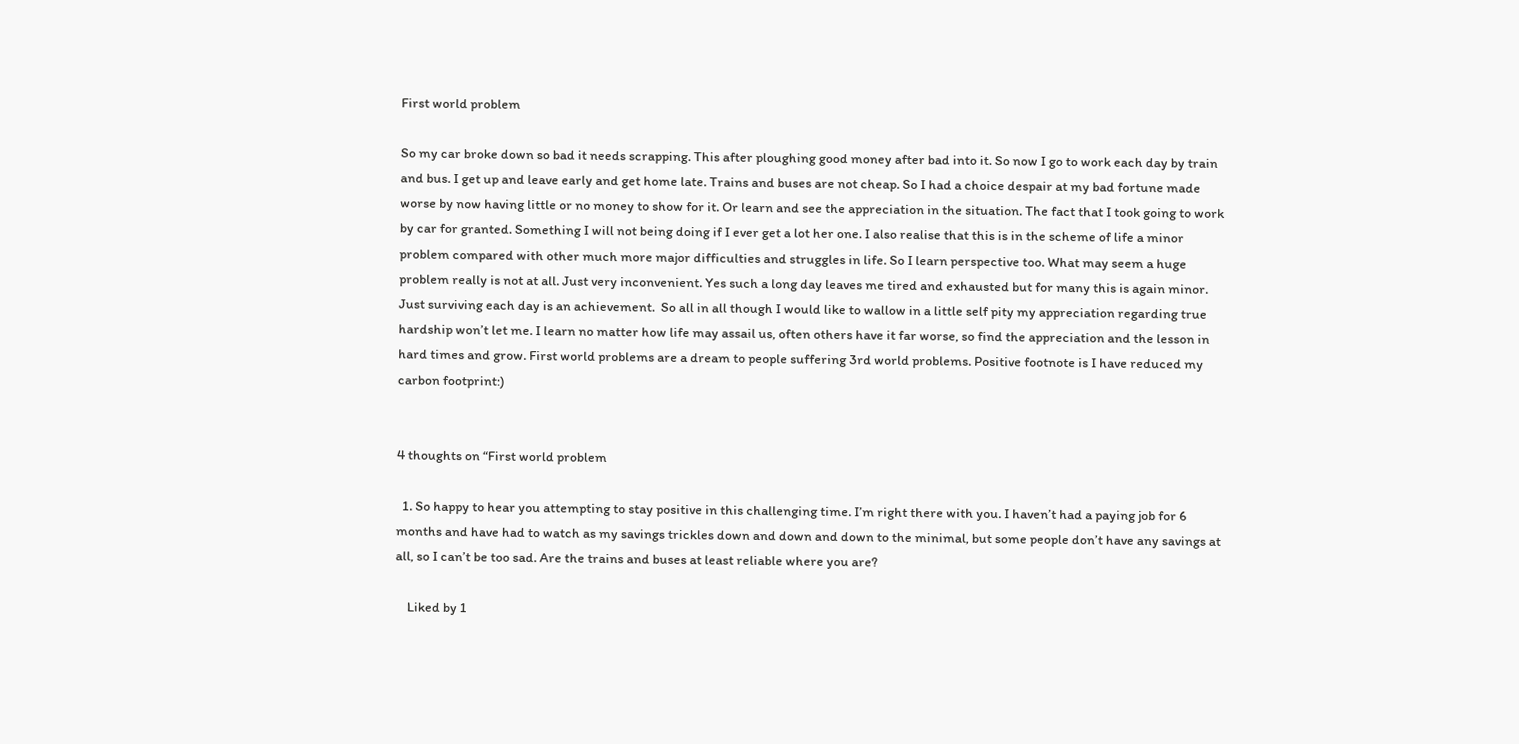First world problem

So my car broke down so bad it needs scrapping. This after ploughing good money after bad into it. So now I go to work each day by train and bus. I get up and leave early and get home late. Trains and buses are not cheap. So I had a choice despair at my bad fortune made worse by now having little or no money to show for it. Or learn and see the appreciation in the situation. The fact that I took going to work by car for granted. Something I will not being doing if I ever get a lot her one. I also realise that this is in the scheme of life a minor problem compared with other much more major difficulties and struggles in life. So I learn perspective too. What may seem a huge problem really is not at all. Just very inconvenient. Yes such a long day leaves me tired and exhausted but for many this is again minor. Just surviving each day is an achievement.  So all in all though I would like to wallow in a little self pity my appreciation regarding true hardship won’t let me. I learn no matter how life may assail us, often others have it far worse, so find the appreciation and the lesson in hard times and grow. First world problems are a dream to people suffering 3rd world problems. Positive footnote is I have reduced my carbon footprint:)


4 thoughts on “First world problem

  1. So happy to hear you attempting to stay positive in this challenging time. I’m right there with you. I haven’t had a paying job for 6 months and have had to watch as my savings trickles down and down and down to the minimal, but some people don’t have any savings at all, so I can’t be too sad. Are the trains and buses at least reliable where you are?

    Liked by 1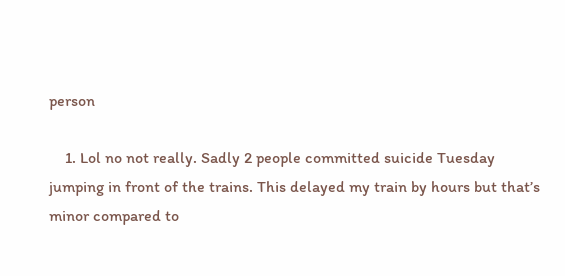person

    1. Lol no not really. Sadly 2 people committed suicide Tuesday jumping in front of the trains. This delayed my train by hours but that’s minor compared to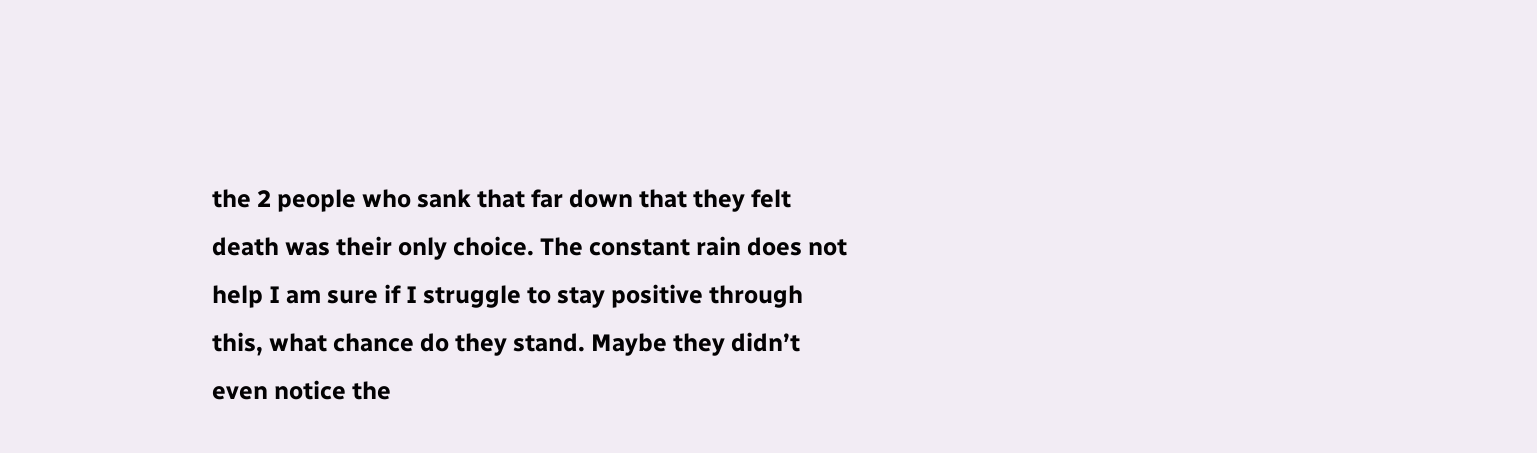the 2 people who sank that far down that they felt death was their only choice. The constant rain does not help I am sure if I struggle to stay positive through this, what chance do they stand. Maybe they didn’t even notice the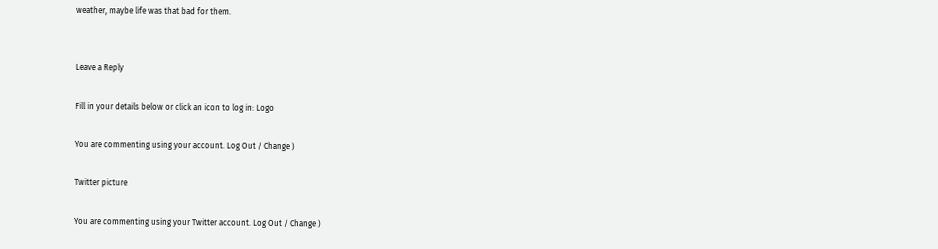weather, maybe life was that bad for them.


Leave a Reply

Fill in your details below or click an icon to log in: Logo

You are commenting using your account. Log Out / Change )

Twitter picture

You are commenting using your Twitter account. Log Out / Change )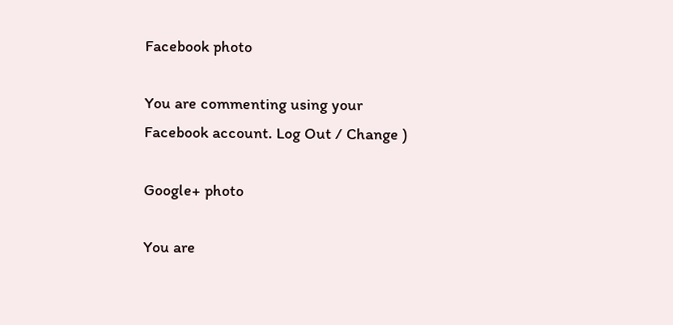Facebook photo

You are commenting using your Facebook account. Log Out / Change )

Google+ photo

You are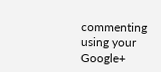commenting using your Google+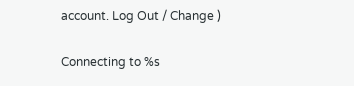account. Log Out / Change )

Connecting to %s